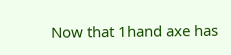Now that 1hand axe has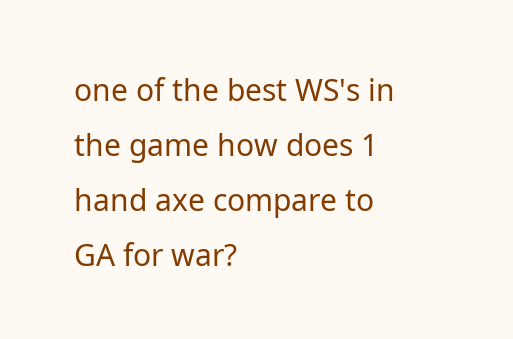one of the best WS's in the game how does 1 hand axe compare to GA for war?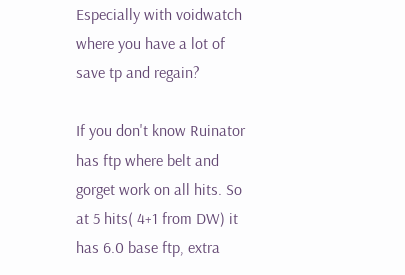Especially with voidwatch where you have a lot of save tp and regain?

If you don't know Ruinator has ftp where belt and gorget work on all hits. So at 5 hits( 4+1 from DW) it has 6.0 base ftp, extra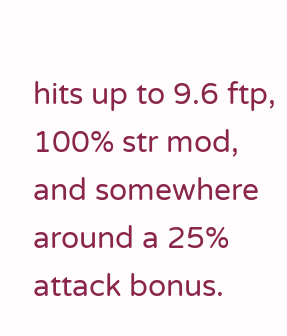hits up to 9.6 ftp, 100% str mod, and somewhere around a 25% attack bonus.